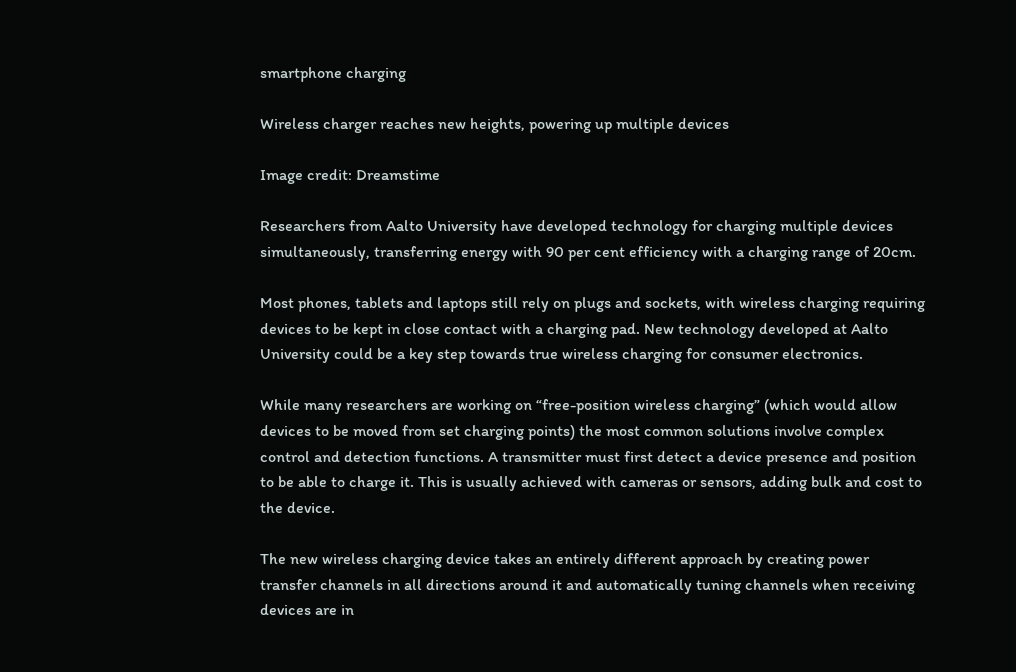smartphone charging

Wireless charger reaches new heights, powering up multiple devices

Image credit: Dreamstime

Researchers from Aalto University have developed technology for charging multiple devices simultaneously, transferring energy with 90 per cent efficiency with a charging range of 20cm.

Most phones, tablets and laptops still rely on plugs and sockets, with wireless charging requiring devices to be kept in close contact with a charging pad. New technology developed at Aalto University could be a key step towards true wireless charging for consumer electronics.

While many researchers are working on “free-position wireless charging” (which would allow devices to be moved from set charging points) the most common solutions involve complex control and detection functions. A transmitter must first detect a device presence and position to be able to charge it. This is usually achieved with cameras or sensors, adding bulk and cost to the device.

The new wireless charging device takes an entirely different approach by creating power transfer channels in all directions around it and automatically tuning channels when receiving devices are in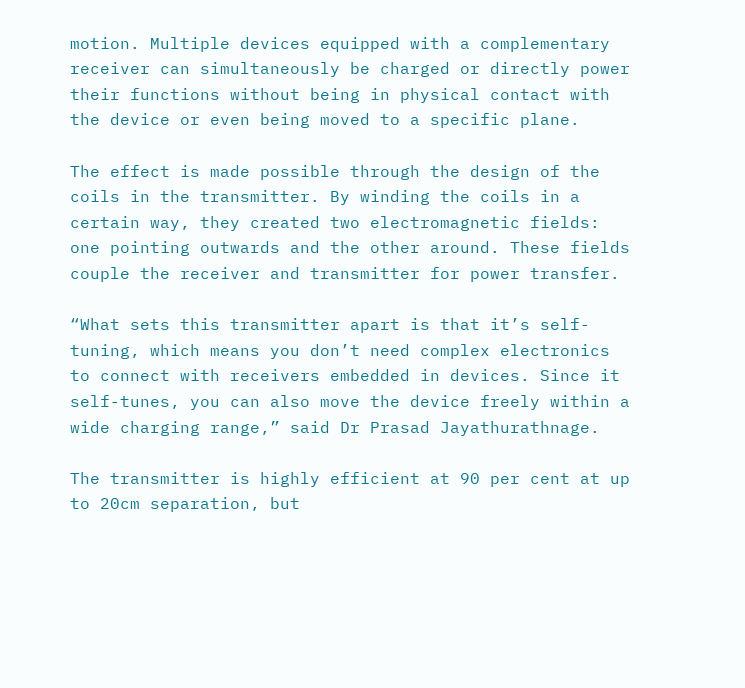motion. Multiple devices equipped with a complementary receiver can simultaneously be charged or directly power their functions without being in physical contact with the device or even being moved to a specific plane.

The effect is made possible through the design of the coils in the transmitter. By winding the coils in a certain way, they created two electromagnetic fields: one pointing outwards and the other around. These fields couple the receiver and transmitter for power transfer.

“What sets this transmitter apart is that it’s self-tuning, which means you don’t need complex electronics to connect with receivers embedded in devices. Since it self-tunes, you can also move the device freely within a wide charging range,” said Dr Prasad Jayathurathnage.

The transmitter is highly efficient at 90 per cent at up to 20cm separation, but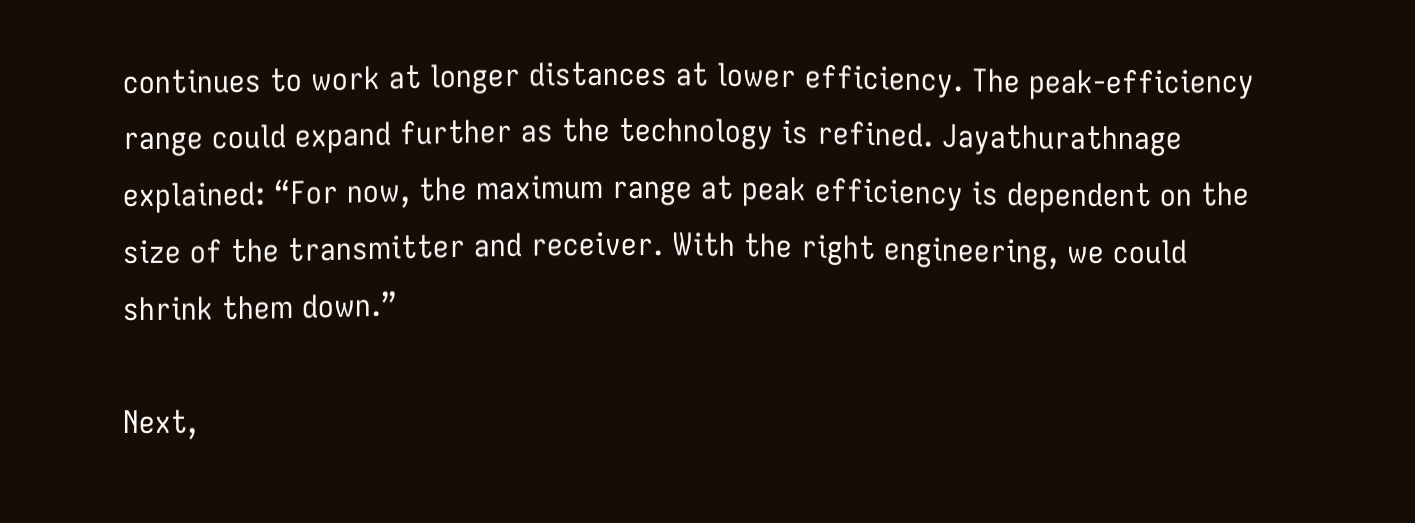continues to work at longer distances at lower efficiency. The peak-efficiency range could expand further as the technology is refined. Jayathurathnage explained: “For now, the maximum range at peak efficiency is dependent on the size of the transmitter and receiver. With the right engineering, we could shrink them down.”

Next,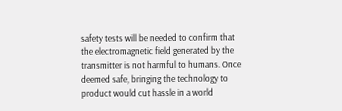safety tests will be needed to confirm that the electromagnetic field generated by the transmitter is not harmful to humans. Once deemed safe, bringing the technology to product would cut hassle in a world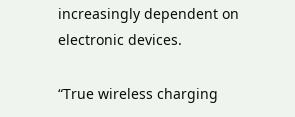increasingly dependent on electronic devices.

“True wireless charging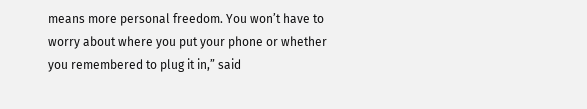means more personal freedom. You won’t have to worry about where you put your phone or whether you remembered to plug it in,” said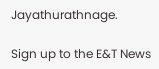Jayathurathnage.

Sign up to the E&T News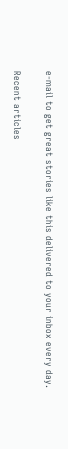e-mail to get great stories like this delivered to your inbox every day.

Recent articles